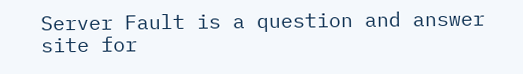Server Fault is a question and answer site for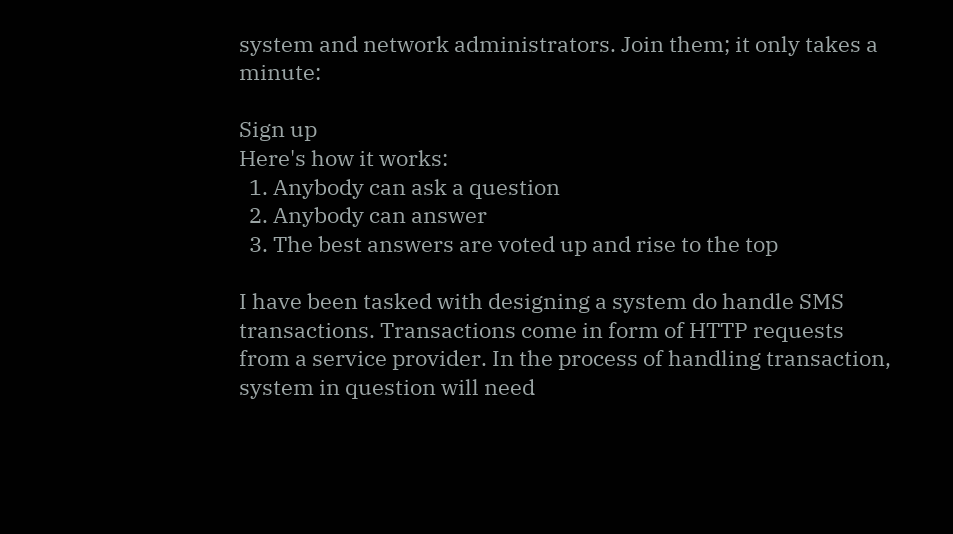system and network administrators. Join them; it only takes a minute:

Sign up
Here's how it works:
  1. Anybody can ask a question
  2. Anybody can answer
  3. The best answers are voted up and rise to the top

I have been tasked with designing a system do handle SMS transactions. Transactions come in form of HTTP requests from a service provider. In the process of handling transaction, system in question will need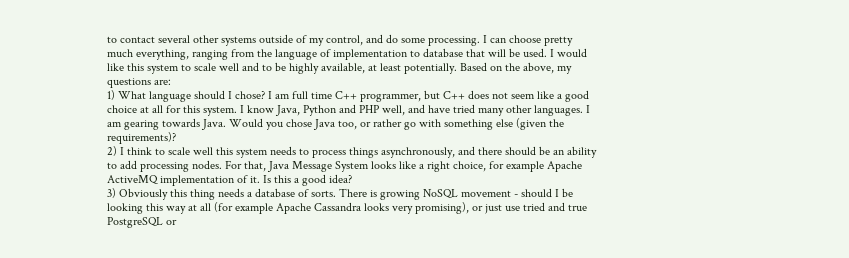to contact several other systems outside of my control, and do some processing. I can choose pretty much everything, ranging from the language of implementation to database that will be used. I would like this system to scale well and to be highly available, at least potentially. Based on the above, my questions are:
1) What language should I chose? I am full time C++ programmer, but C++ does not seem like a good choice at all for this system. I know Java, Python and PHP well, and have tried many other languages. I am gearing towards Java. Would you chose Java too, or rather go with something else (given the requirements)?
2) I think to scale well this system needs to process things asynchronously, and there should be an ability to add processing nodes. For that, Java Message System looks like a right choice, for example Apache ActiveMQ implementation of it. Is this a good idea?
3) Obviously this thing needs a database of sorts. There is growing NoSQL movement - should I be looking this way at all (for example Apache Cassandra looks very promising), or just use tried and true PostgreSQL or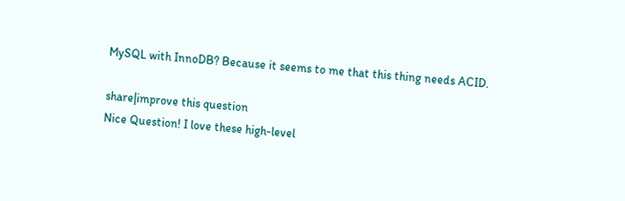MySQL with InnoDB? Because it seems to me that this thing needs ACID.

share|improve this question
Nice Question! I love these high-level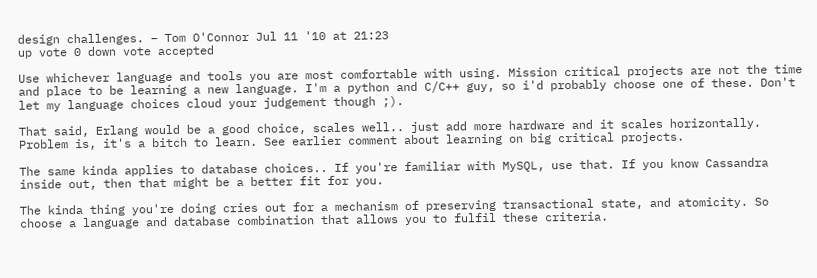design challenges. – Tom O'Connor Jul 11 '10 at 21:23
up vote 0 down vote accepted

Use whichever language and tools you are most comfortable with using. Mission critical projects are not the time and place to be learning a new language. I'm a python and C/C++ guy, so i'd probably choose one of these. Don't let my language choices cloud your judgement though ;).

That said, Erlang would be a good choice, scales well.. just add more hardware and it scales horizontally. Problem is, it's a bitch to learn. See earlier comment about learning on big critical projects.

The same kinda applies to database choices.. If you're familiar with MySQL, use that. If you know Cassandra inside out, then that might be a better fit for you.

The kinda thing you're doing cries out for a mechanism of preserving transactional state, and atomicity. So choose a language and database combination that allows you to fulfil these criteria.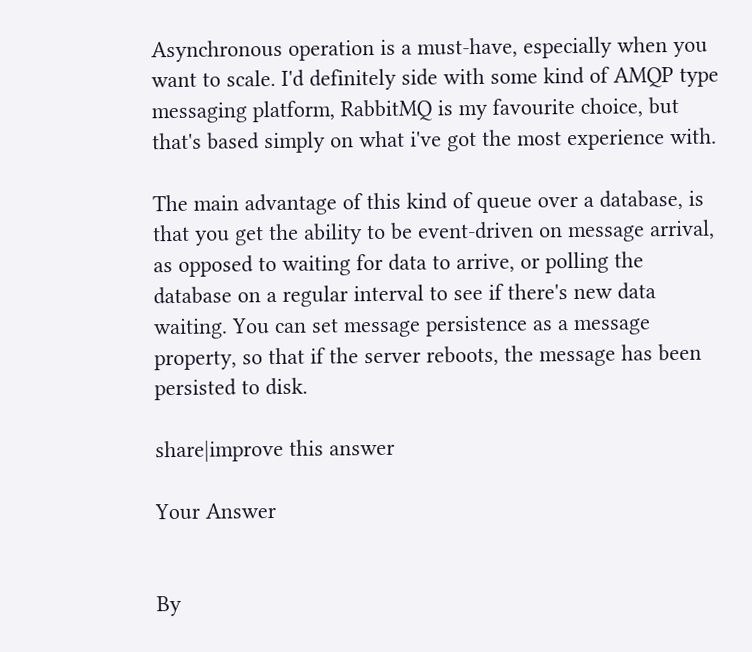Asynchronous operation is a must-have, especially when you want to scale. I'd definitely side with some kind of AMQP type messaging platform, RabbitMQ is my favourite choice, but that's based simply on what i've got the most experience with.

The main advantage of this kind of queue over a database, is that you get the ability to be event-driven on message arrival, as opposed to waiting for data to arrive, or polling the database on a regular interval to see if there's new data waiting. You can set message persistence as a message property, so that if the server reboots, the message has been persisted to disk.

share|improve this answer

Your Answer


By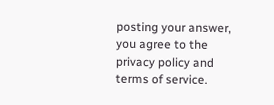posting your answer, you agree to the privacy policy and terms of service.